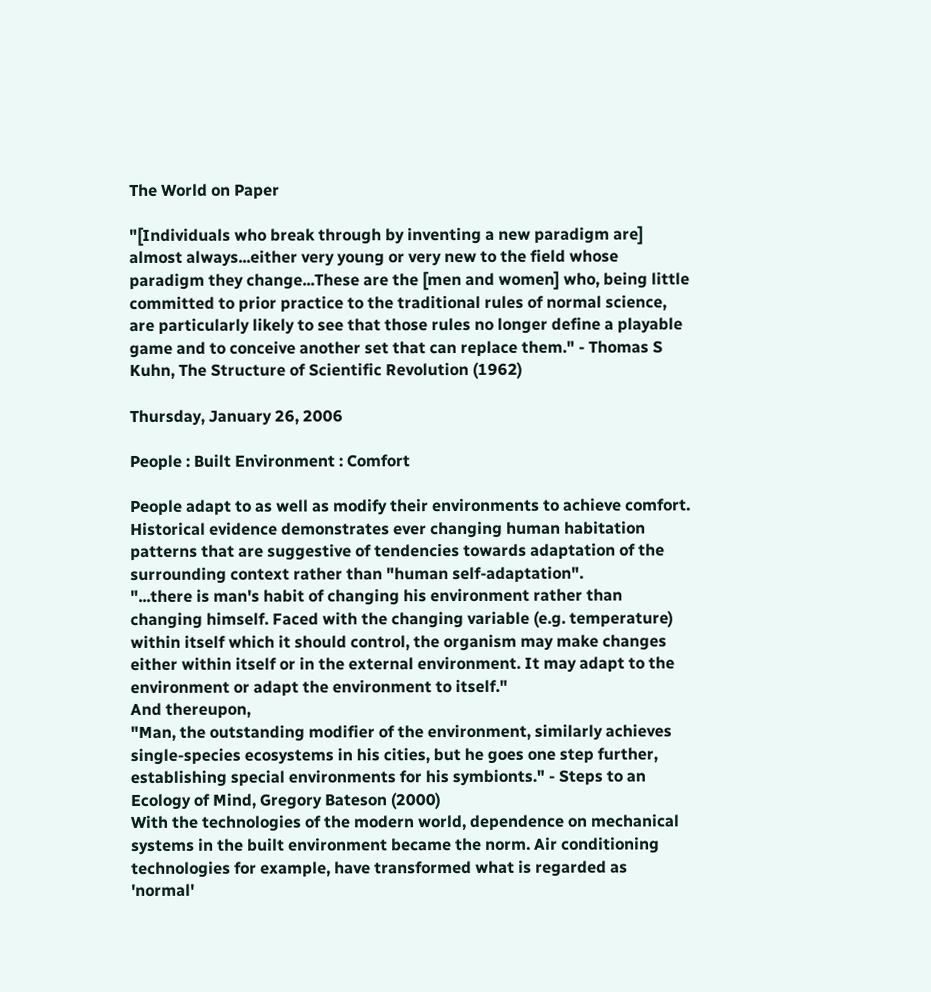The World on Paper

"[Individuals who break through by inventing a new paradigm are] almost always...either very young or very new to the field whose paradigm they change...These are the [men and women] who, being little committed to prior practice to the traditional rules of normal science, are particularly likely to see that those rules no longer define a playable game and to conceive another set that can replace them." - Thomas S Kuhn, The Structure of Scientific Revolution (1962)

Thursday, January 26, 2006

People : Built Environment : Comfort

People adapt to as well as modify their environments to achieve comfort. Historical evidence demonstrates ever changing human habitation patterns that are suggestive of tendencies towards adaptation of the surrounding context rather than "human self-adaptation".
"...there is man's habit of changing his environment rather than changing himself. Faced with the changing variable (e.g. temperature) within itself which it should control, the organism may make changes either within itself or in the external environment. It may adapt to the environment or adapt the environment to itself."
And thereupon,
"Man, the outstanding modifier of the environment, similarly achieves single-species ecosystems in his cities, but he goes one step further, establishing special environments for his symbionts." - Steps to an Ecology of Mind, Gregory Bateson (2000)
With the technologies of the modern world, dependence on mechanical systems in the built environment became the norm. Air conditioning technologies for example, have transformed what is regarded as 'normal'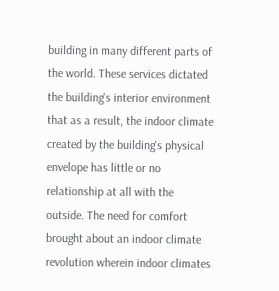building in many different parts of the world. These services dictated the building's interior environment that as a result, the indoor climate created by the building's physical envelope has little or no relationship at all with the outside. The need for comfort brought about an indoor climate revolution wherein indoor climates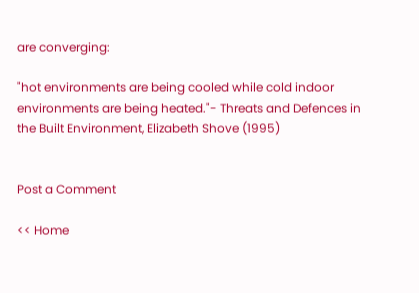are converging:

"hot environments are being cooled while cold indoor environments are being heated."- Threats and Defences in the Built Environment, Elizabeth Shove (1995)


Post a Comment

<< Home